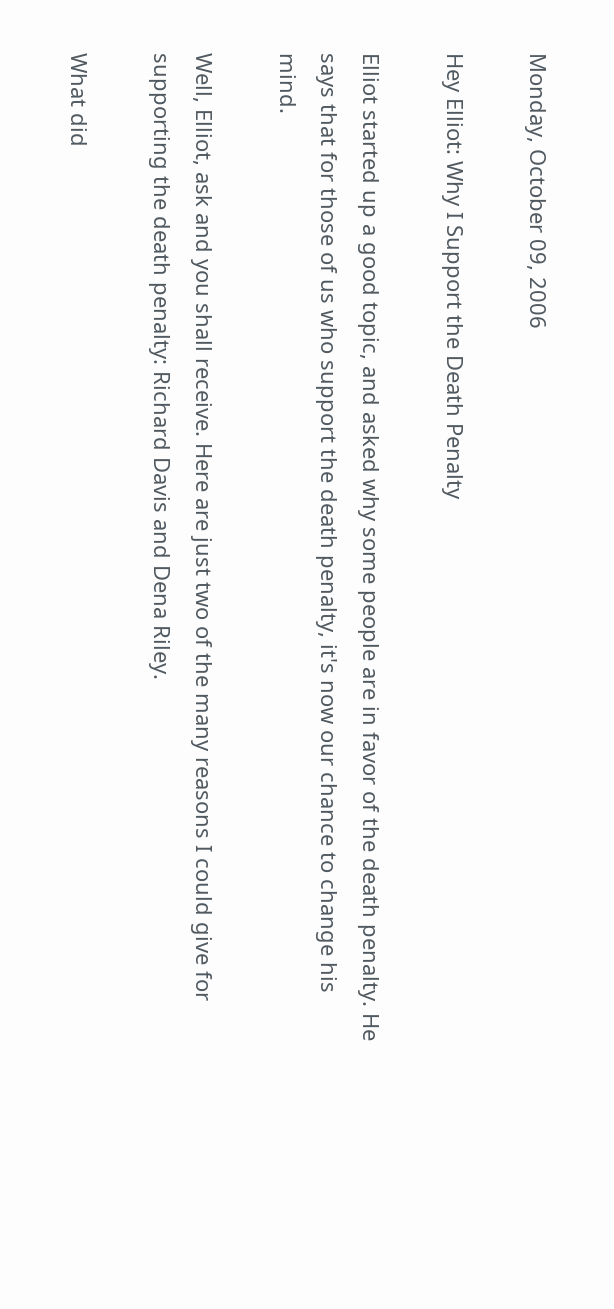Monday, October 09, 2006

Hey Elliot: Why I Support the Death Penalty

Elliot started up a good topic, and asked why some people are in favor of the death penalty. He says that for those of us who support the death penalty, it's now our chance to change his mind.

Well, Elliot, ask and you shall receive. Here are just two of the many reasons I could give for supporting the death penalty: Richard Davis and Dena Riley.

What did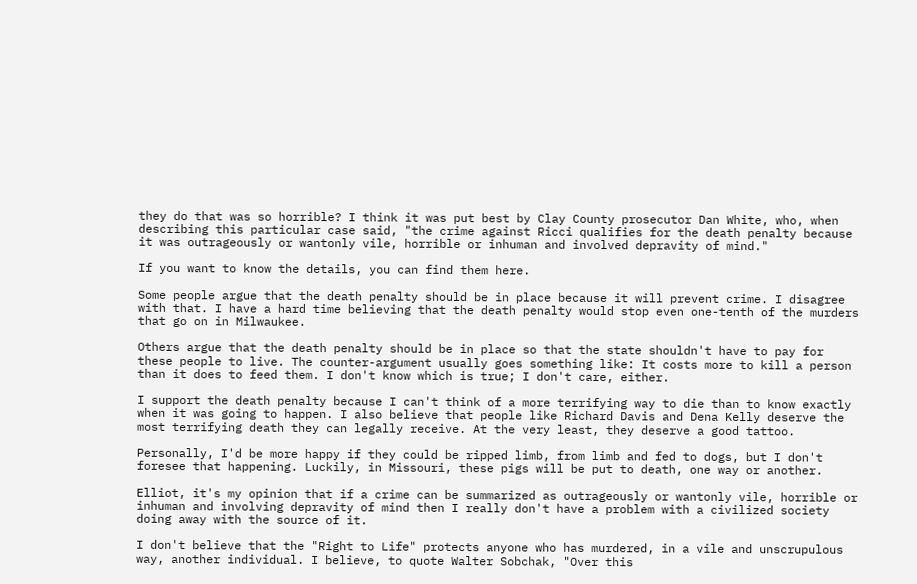they do that was so horrible? I think it was put best by Clay County prosecutor Dan White, who, when describing this particular case said, "the crime against Ricci qualifies for the death penalty because it was outrageously or wantonly vile, horrible or inhuman and involved depravity of mind."

If you want to know the details, you can find them here.

Some people argue that the death penalty should be in place because it will prevent crime. I disagree with that. I have a hard time believing that the death penalty would stop even one-tenth of the murders that go on in Milwaukee.

Others argue that the death penalty should be in place so that the state shouldn't have to pay for these people to live. The counter-argument usually goes something like: It costs more to kill a person than it does to feed them. I don't know which is true; I don't care, either.

I support the death penalty because I can't think of a more terrifying way to die than to know exactly when it was going to happen. I also believe that people like Richard Davis and Dena Kelly deserve the most terrifying death they can legally receive. At the very least, they deserve a good tattoo.

Personally, I'd be more happy if they could be ripped limb, from limb and fed to dogs, but I don't foresee that happening. Luckily, in Missouri, these pigs will be put to death, one way or another.

Elliot, it's my opinion that if a crime can be summarized as outrageously or wantonly vile, horrible or inhuman and involving depravity of mind then I really don't have a problem with a civilized society doing away with the source of it.

I don't believe that the "Right to Life" protects anyone who has murdered, in a vile and unscrupulous way, another individual. I believe, to quote Walter Sobchak, "Over this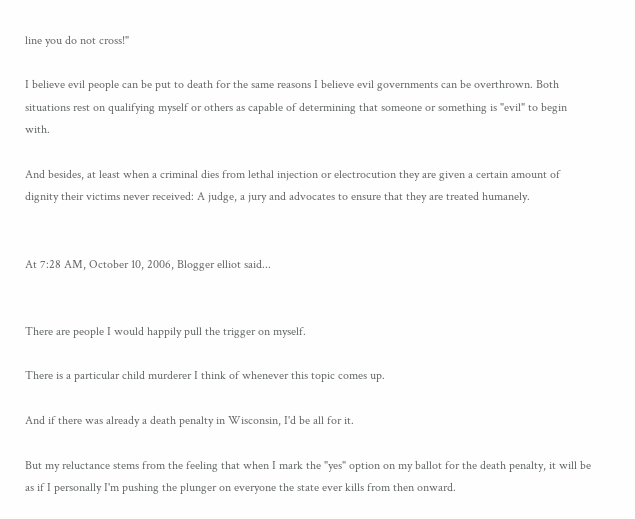line you do not cross!"

I believe evil people can be put to death for the same reasons I believe evil governments can be overthrown. Both situations rest on qualifying myself or others as capable of determining that someone or something is "evil" to begin with.

And besides, at least when a criminal dies from lethal injection or electrocution they are given a certain amount of dignity their victims never received: A judge, a jury and advocates to ensure that they are treated humanely.


At 7:28 AM, October 10, 2006, Blogger elliot said...


There are people I would happily pull the trigger on myself.

There is a particular child murderer I think of whenever this topic comes up.

And if there was already a death penalty in Wisconsin, I'd be all for it.

But my reluctance stems from the feeling that when I mark the "yes" option on my ballot for the death penalty, it will be as if I personally I'm pushing the plunger on everyone the state ever kills from then onward.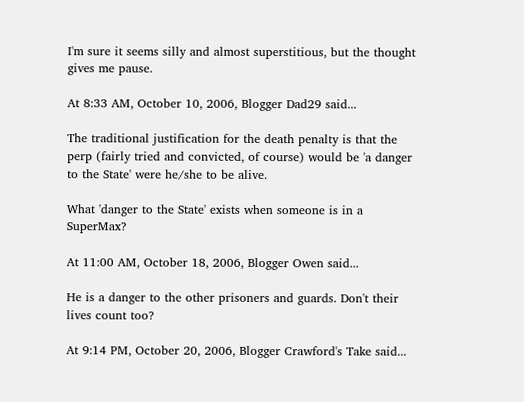I'm sure it seems silly and almost superstitious, but the thought gives me pause.

At 8:33 AM, October 10, 2006, Blogger Dad29 said...

The traditional justification for the death penalty is that the perp (fairly tried and convicted, of course) would be 'a danger to the State' were he/she to be alive.

What 'danger to the State' exists when someone is in a SuperMax?

At 11:00 AM, October 18, 2006, Blogger Owen said...

He is a danger to the other prisoners and guards. Don't their lives count too?

At 9:14 PM, October 20, 2006, Blogger Crawford's Take said...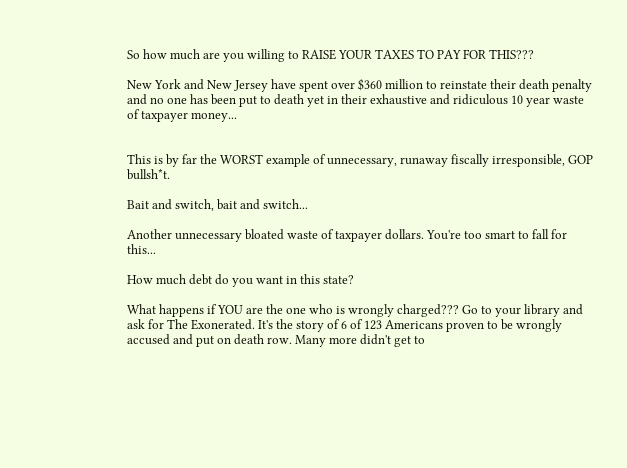So how much are you willing to RAISE YOUR TAXES TO PAY FOR THIS???

New York and New Jersey have spent over $360 million to reinstate their death penalty and no one has been put to death yet in their exhaustive and ridiculous 10 year waste of taxpayer money...


This is by far the WORST example of unnecessary, runaway fiscally irresponsible, GOP bullsh*t.

Bait and switch, bait and switch...

Another unnecessary bloated waste of taxpayer dollars. You're too smart to fall for this...

How much debt do you want in this state?

What happens if YOU are the one who is wrongly charged??? Go to your library and ask for The Exonerated. It's the story of 6 of 123 Americans proven to be wrongly accused and put on death row. Many more didn't get to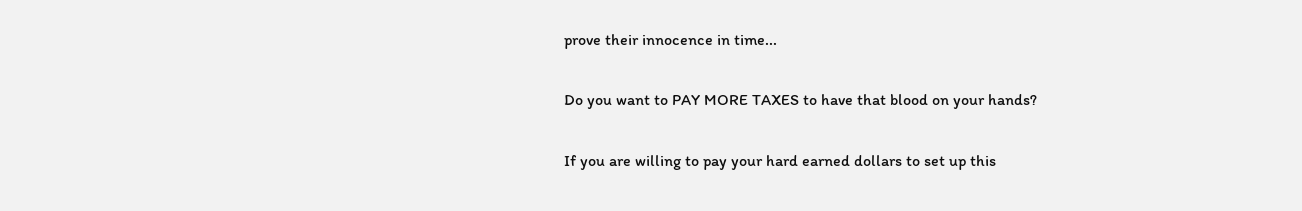prove their innocence in time...

Do you want to PAY MORE TAXES to have that blood on your hands?

If you are willing to pay your hard earned dollars to set up this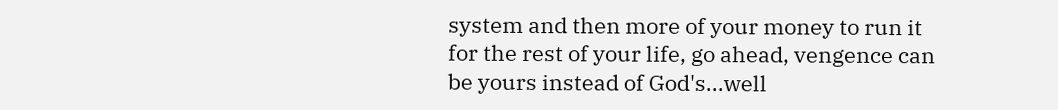system and then more of your money to run it for the rest of your life, go ahead, vengence can be yours instead of God's...well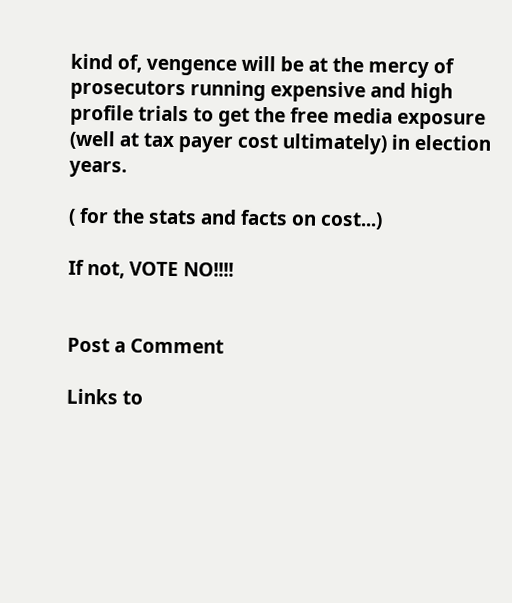kind of, vengence will be at the mercy of prosecutors running expensive and high profile trials to get the free media exposure (well at tax payer cost ultimately) in election years.

( for the stats and facts on cost...)

If not, VOTE NO!!!!


Post a Comment

Links to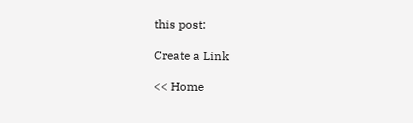this post:

Create a Link

<< Home